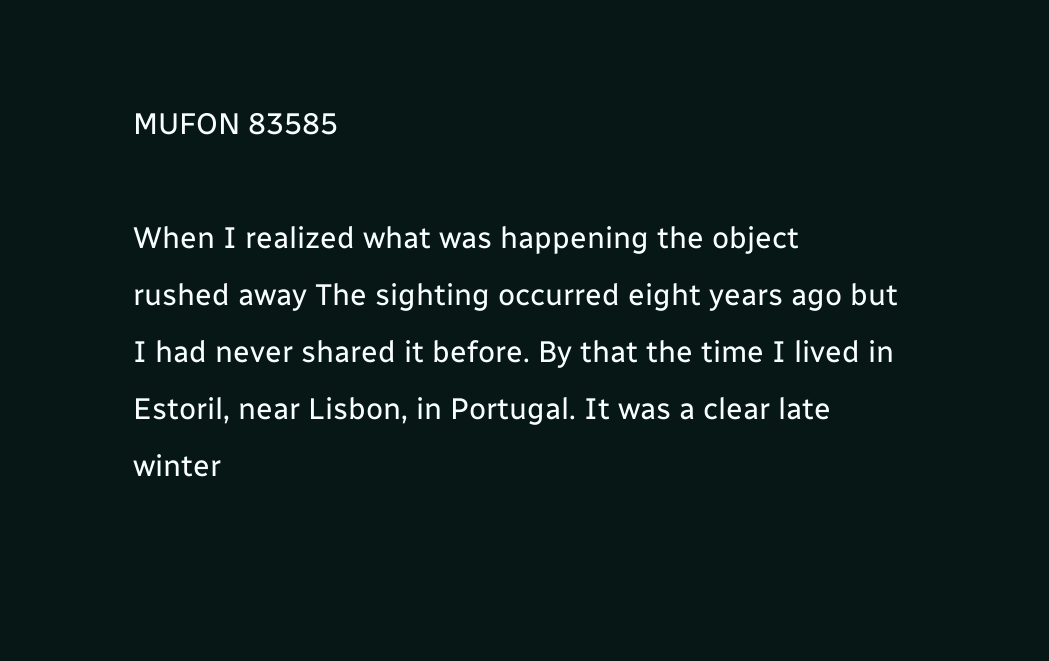MUFON 83585

When I realized what was happening the object rushed away The sighting occurred eight years ago but I had never shared it before. By that the time I lived in Estoril, near Lisbon, in Portugal. It was a clear late winter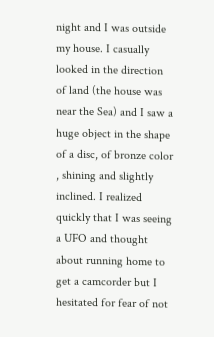night and I was outside my house. I casually looked in the direction of land (the house was near the Sea) and I saw a huge object in the shape of a disc, of bronze color , shining and slightly inclined. I realized quickly that I was seeing a UFO and thought about running home to get a camcorder but I hesitated for fear of not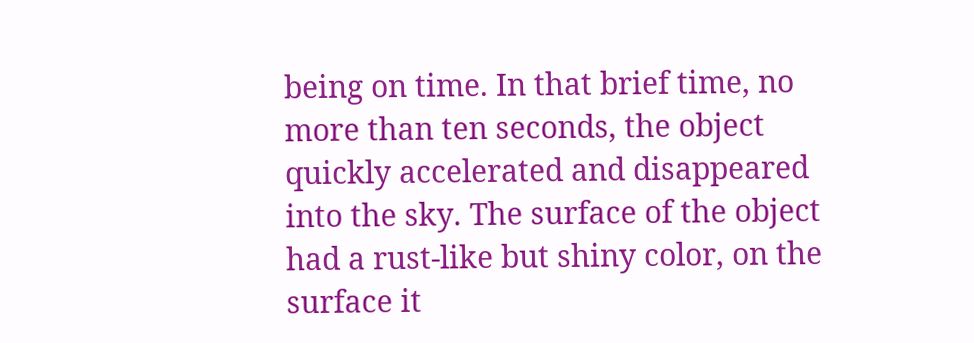being on time. In that brief time, no more than ten seconds, the object quickly accelerated and disappeared into the sky. The surface of the object had a rust-like but shiny color, on the surface it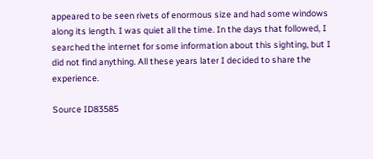appeared to be seen rivets of enormous size and had some windows along its length. I was quiet all the time. In the days that followed, I searched the internet for some information about this sighting, but I did not find anything. All these years later I decided to share the experience.

Source ID83585